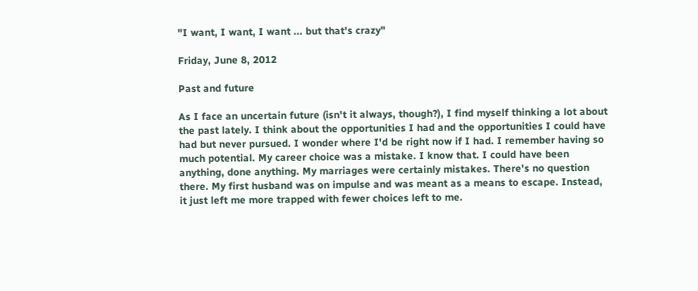"I want, I want, I want ... but that's crazy"

Friday, June 8, 2012

Past and future

As I face an uncertain future (isn't it always, though?), I find myself thinking a lot about the past lately. I think about the opportunities I had and the opportunities I could have had but never pursued. I wonder where I'd be right now if I had. I remember having so much potential. My career choice was a mistake. I know that. I could have been anything, done anything. My marriages were certainly mistakes. There's no question there. My first husband was on impulse and was meant as a means to escape. Instead, it just left me more trapped with fewer choices left to me.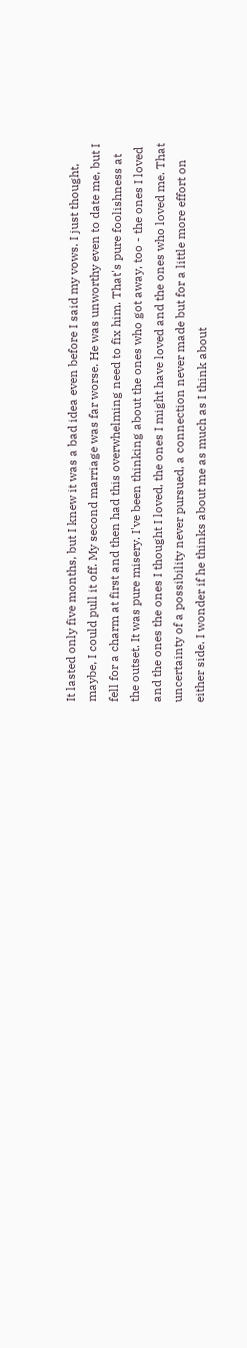It lasted only five months, but I knew it was a bad idea even before I said my vows. I just thought, maybe, I could pull it off. My second marriage was far worse. He was unworthy even to date me, but I fell for a charm at first and then had this overwhelming need to fix him. That's pure foolishness at the outset. It was pure misery. I've been thinking about the ones who got away, too - the ones I loved and the ones the ones I thought I loved, the ones I might have loved and the ones who loved me. That uncertainty of a possibility never pursued, a connection never made but for a little more effort on either side. I wonder if he thinks about me as much as I think about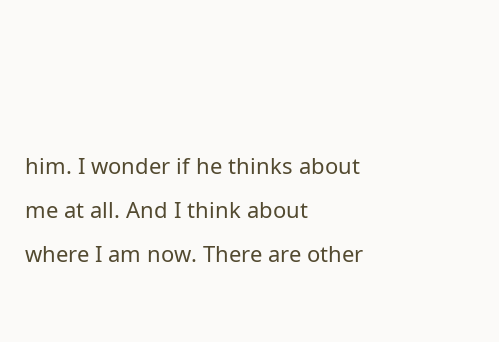him. I wonder if he thinks about me at all. And I think about where I am now. There are other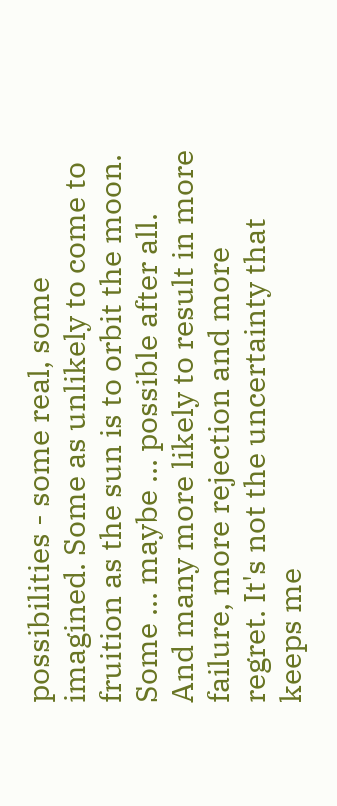possibilities - some real, some imagined. Some as unlikely to come to fruition as the sun is to orbit the moon. Some ... maybe ... possible after all. And many more likely to result in more failure, more rejection and more regret. It's not the uncertainty that keeps me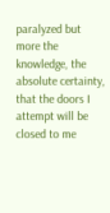paralyzed but more the knowledge, the absolute certainty, that the doors I attempt will be closed to me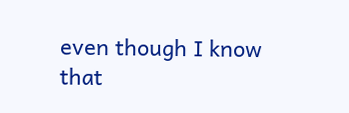even though I know that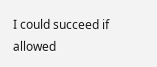I could succeed if allowed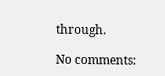through.

No comments: